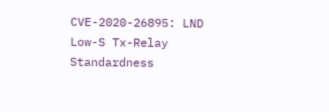CVE-2020-26895: LND Low-S Tx-Relay Standardness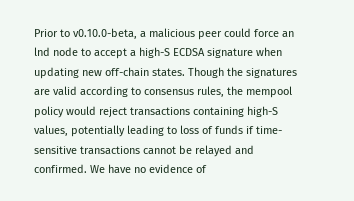Prior to v0.10.0-beta, a malicious peer could force an lnd node to accept a high-S ECDSA signature when updating new off-chain states. Though the signatures are valid according to consensus rules, the mempool policy would reject transactions containing high-S values, potentially leading to loss of funds if time-sensitive transactions cannot be relayed and confirmed. We have no evidence of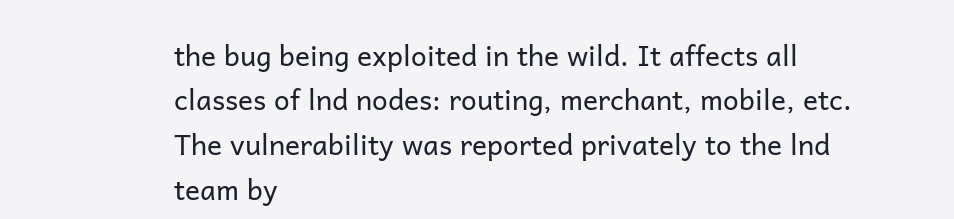the bug being exploited in the wild. It affects all classes of lnd nodes: routing, merchant, mobile, etc. The vulnerability was reported privately to the lnd team by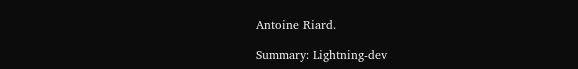Antoine Riard.

Summary: Lightning-dev